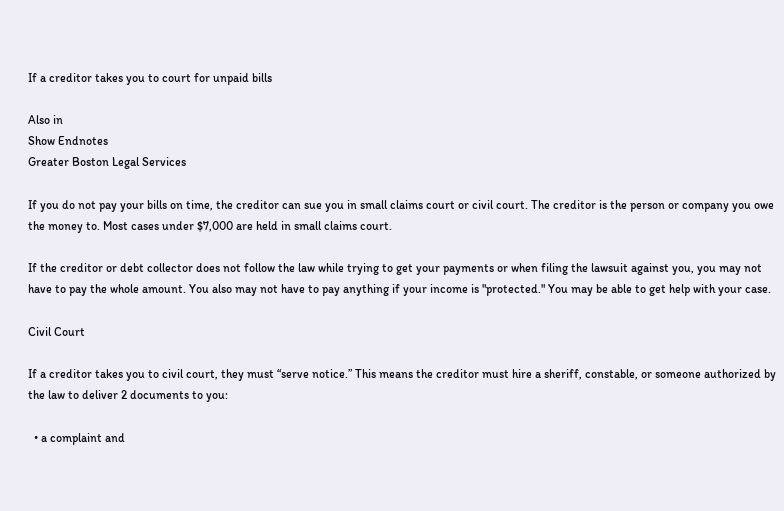If a creditor takes you to court for unpaid bills

Also in
Show Endnotes
Greater Boston Legal Services

If you do not pay your bills on time, the creditor can sue you in small claims court or civil court. The creditor is the person or company you owe the money to. Most cases under $7,000 are held in small claims court.

If the creditor or debt collector does not follow the law while trying to get your payments or when filing the lawsuit against you, you may not have to pay the whole amount. You also may not have to pay anything if your income is "protected." You may be able to get help with your case.

Civil Court

If a creditor takes you to civil court, they must “serve notice.” This means the creditor must hire a sheriff, constable, or someone authorized by the law to deliver 2 documents to you:

  • a complaint and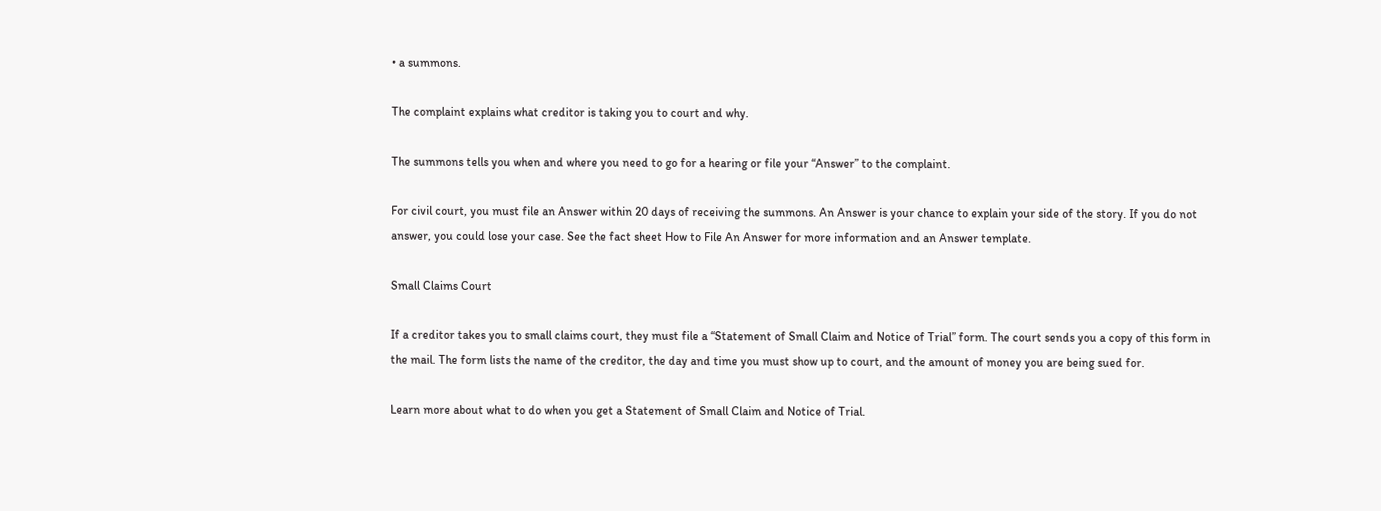• a summons.

The complaint explains what creditor is taking you to court and why.

The summons tells you when and where you need to go for a hearing or file your “Answer” to the complaint.

For civil court, you must file an Answer within 20 days of receiving the summons. An Answer is your chance to explain your side of the story. If you do not answer, you could lose your case. See the fact sheet How to File An Answer for more information and an Answer template.

Small Claims Court

If a creditor takes you to small claims court, they must file a “Statement of Small Claim and Notice of Trial” form. The court sends you a copy of this form in the mail. The form lists the name of the creditor, the day and time you must show up to court, and the amount of money you are being sued for.

Learn more about what to do when you get a Statement of Small Claim and Notice of Trial.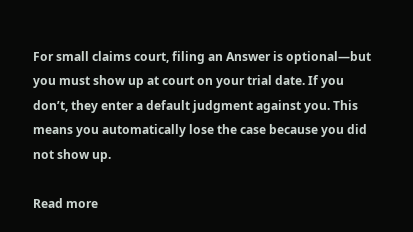For small claims court, filing an Answer is optional—but you must show up at court on your trial date. If you don’t, they enter a default judgment against you. This means you automatically lose the case because you did not show up.

Read more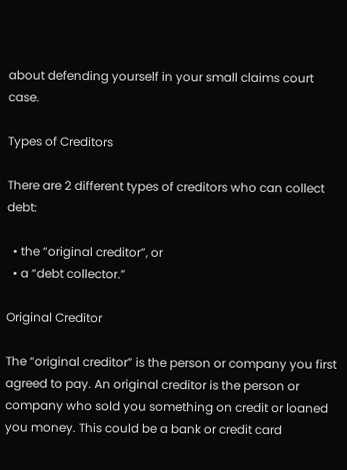about defending yourself in your small claims court case.

Types of Creditors

There are 2 different types of creditors who can collect debt:

  • the “original creditor”, or
  • a “debt collector.”

Original Creditor

The “original creditor” is the person or company you first agreed to pay. An original creditor is the person or company who sold you something on credit or loaned you money. This could be a bank or credit card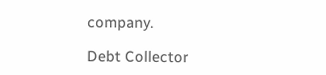company.

Debt Collector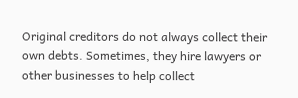Original creditors do not always collect their own debts. Sometimes, they hire lawyers or other businesses to help collect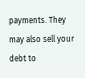payments. They may also sell your debt to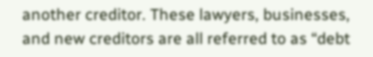another creditor. These lawyers, businesses, and new creditors are all referred to as “debt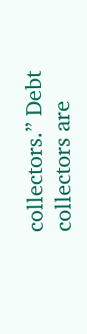collectors.” Debt collectors are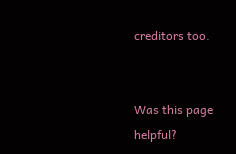creditors too.


Was this page helpful?